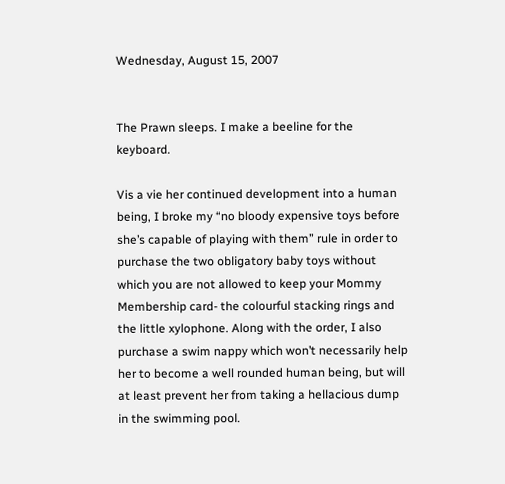Wednesday, August 15, 2007


The Prawn sleeps. I make a beeline for the keyboard.

Vis a vie her continued development into a human being, I broke my “no bloody expensive toys before she’s capable of playing with them” rule in order to purchase the two obligatory baby toys without which you are not allowed to keep your Mommy Membership card- the colourful stacking rings and the little xylophone. Along with the order, I also purchase a swim nappy which won’t necessarily help her to become a well rounded human being, but will at least prevent her from taking a hellacious dump in the swimming pool.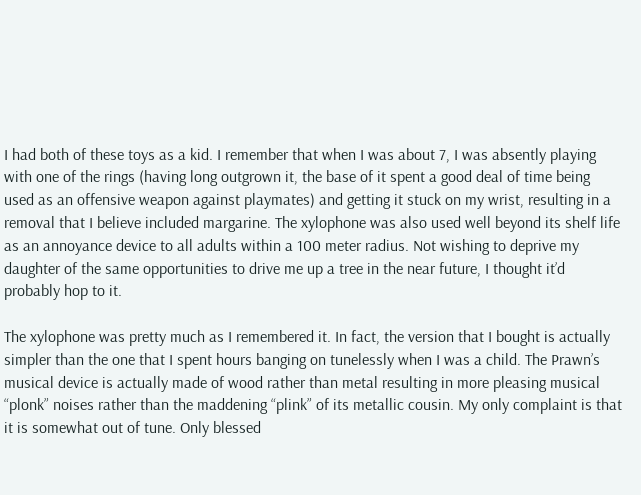I had both of these toys as a kid. I remember that when I was about 7, I was absently playing with one of the rings (having long outgrown it, the base of it spent a good deal of time being used as an offensive weapon against playmates) and getting it stuck on my wrist, resulting in a removal that I believe included margarine. The xylophone was also used well beyond its shelf life as an annoyance device to all adults within a 100 meter radius. Not wishing to deprive my daughter of the same opportunities to drive me up a tree in the near future, I thought it’d probably hop to it.

The xylophone was pretty much as I remembered it. In fact, the version that I bought is actually simpler than the one that I spent hours banging on tunelessly when I was a child. The Prawn’s musical device is actually made of wood rather than metal resulting in more pleasing musical “plonk” noises rather than the maddening “plink” of its metallic cousin. My only complaint is that it is somewhat out of tune. Only blessed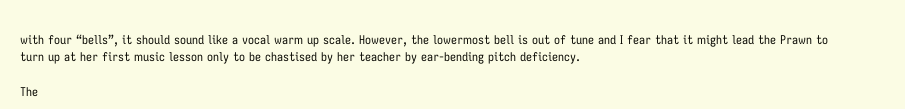with four “bells”, it should sound like a vocal warm up scale. However, the lowermost bell is out of tune and I fear that it might lead the Prawn to turn up at her first music lesson only to be chastised by her teacher by ear-bending pitch deficiency.

The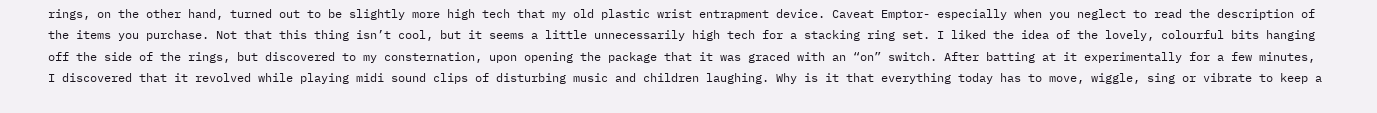rings, on the other hand, turned out to be slightly more high tech that my old plastic wrist entrapment device. Caveat Emptor- especially when you neglect to read the description of the items you purchase. Not that this thing isn’t cool, but it seems a little unnecessarily high tech for a stacking ring set. I liked the idea of the lovely, colourful bits hanging off the side of the rings, but discovered to my consternation, upon opening the package that it was graced with an “on” switch. After batting at it experimentally for a few minutes, I discovered that it revolved while playing midi sound clips of disturbing music and children laughing. Why is it that everything today has to move, wiggle, sing or vibrate to keep a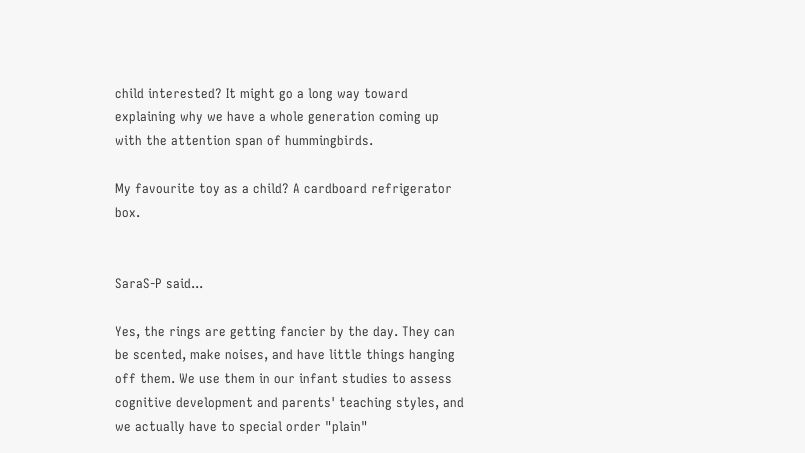child interested? It might go a long way toward explaining why we have a whole generation coming up with the attention span of hummingbirds.

My favourite toy as a child? A cardboard refrigerator box.


SaraS-P said...

Yes, the rings are getting fancier by the day. They can be scented, make noises, and have little things hanging off them. We use them in our infant studies to assess cognitive development and parents' teaching styles, and we actually have to special order "plain"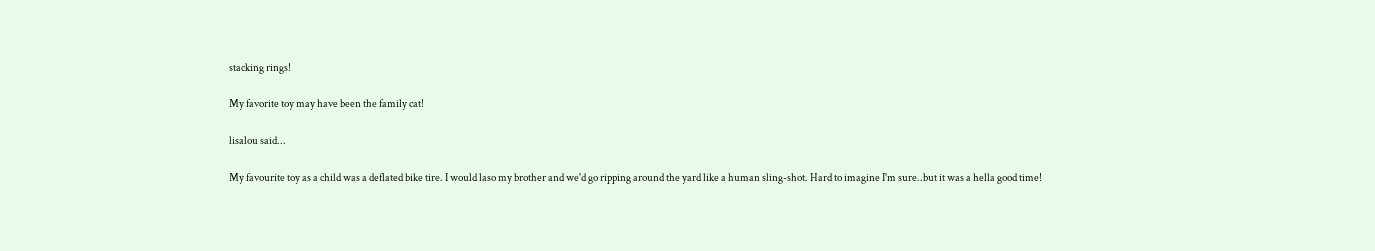stacking rings!

My favorite toy may have been the family cat!

lisalou said...

My favourite toy as a child was a deflated bike tire. I would laso my brother and we'd go ripping around the yard like a human sling-shot. Hard to imagine I'm sure..but it was a hella good time!